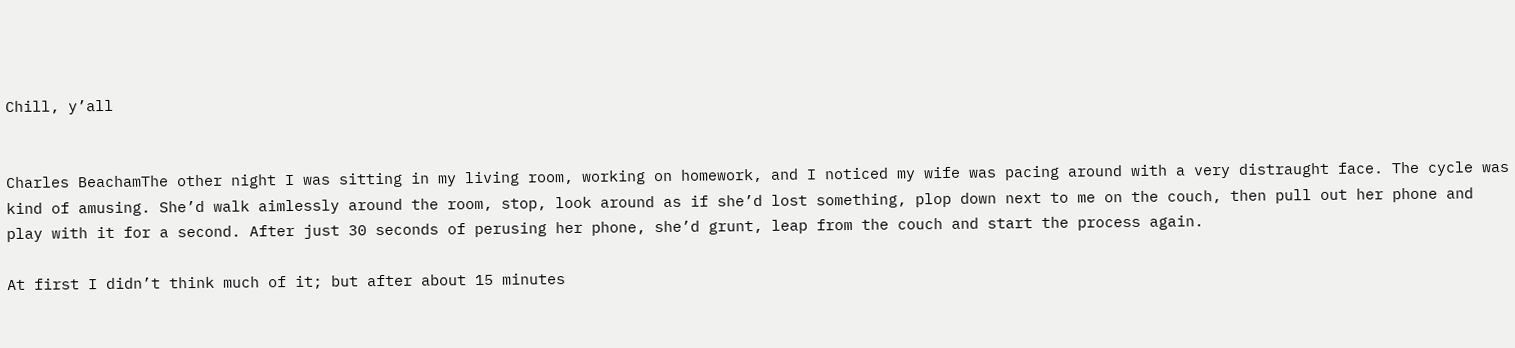Chill, y’all


Charles BeachamThe other night I was sitting in my living room, working on homework, and I noticed my wife was pacing around with a very distraught face. The cycle was kind of amusing. She’d walk aimlessly around the room, stop, look around as if she’d lost something, plop down next to me on the couch, then pull out her phone and play with it for a second. After just 30 seconds of perusing her phone, she’d grunt, leap from the couch and start the process again.

At first I didn’t think much of it; but after about 15 minutes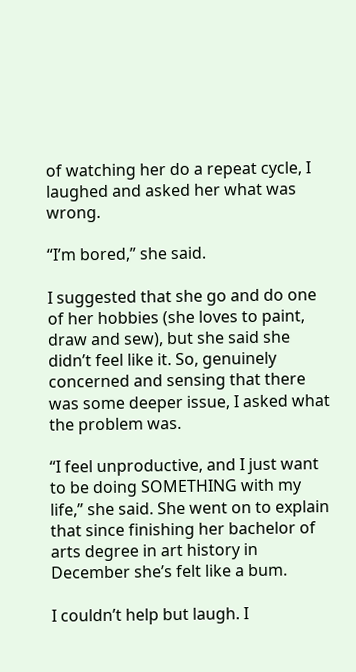of watching her do a repeat cycle, I laughed and asked her what was wrong.

“I’m bored,” she said.

I suggested that she go and do one of her hobbies (she loves to paint, draw and sew), but she said she didn’t feel like it. So, genuinely concerned and sensing that there was some deeper issue, I asked what the problem was.

“I feel unproductive, and I just want to be doing SOMETHING with my life,” she said. She went on to explain that since finishing her bachelor of arts degree in art history in December she’s felt like a bum.

I couldn’t help but laugh. I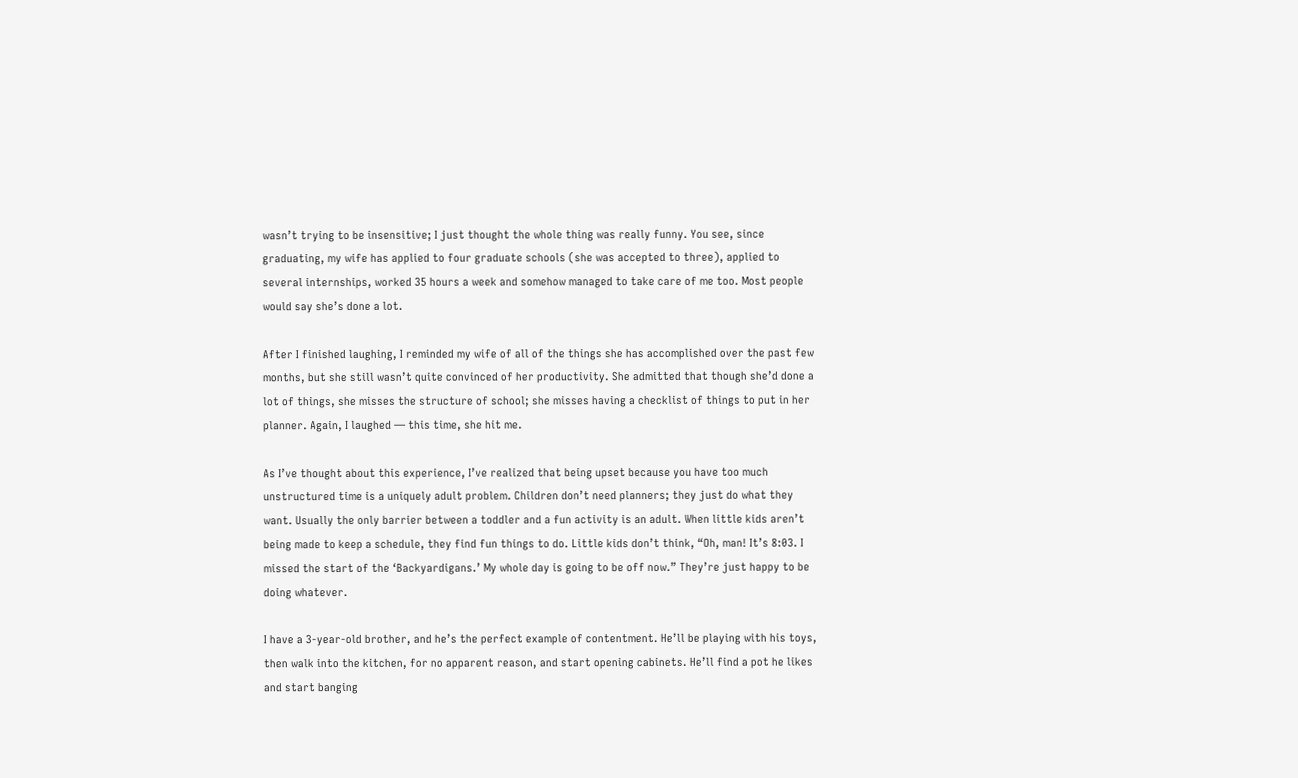wasn’t trying to be insensitive; I just thought the whole thing was really funny. You see, since graduating, my wife has applied to four graduate schools (she was accepted to three), applied to several internships, worked 35 hours a week and somehow managed to take care of me too. Most people would say she’s done a lot.

After I finished laughing, I reminded my wife of all of the things she has accomplished over the past few months, but she still wasn’t quite convinced of her productivity. She admitted that though she’d done a lot of things, she misses the structure of school; she misses having a checklist of things to put in her planner. Again, I laughed — this time, she hit me.

As I’ve thought about this experience, I’ve realized that being upset because you have too much unstructured time is a uniquely adult problem. Children don’t need planners; they just do what they want. Usually the only barrier between a toddler and a fun activity is an adult. When little kids aren’t being made to keep a schedule, they find fun things to do. Little kids don’t think, “Oh, man! It’s 8:03. I missed the start of the ‘Backyardigans.’ My whole day is going to be off now.” They’re just happy to be doing whatever.

I have a 3-year-old brother, and he’s the perfect example of contentment. He’ll be playing with his toys, then walk into the kitchen, for no apparent reason, and start opening cabinets. He’ll find a pot he likes and start banging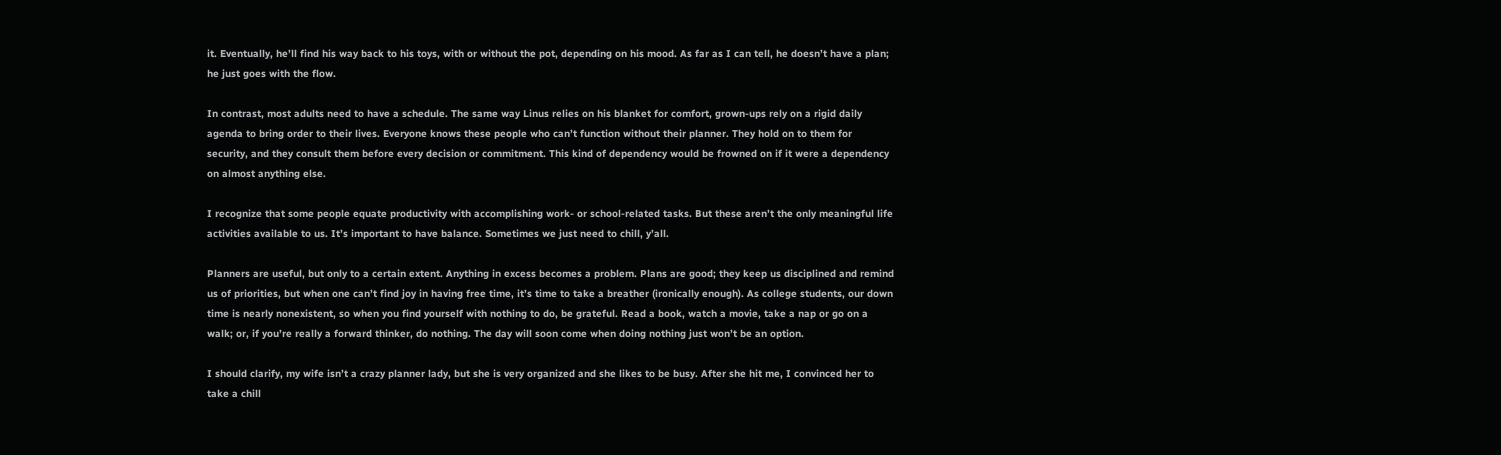it. Eventually, he’ll find his way back to his toys, with or without the pot, depending on his mood. As far as I can tell, he doesn’t have a plan; he just goes with the flow.

In contrast, most adults need to have a schedule. The same way Linus relies on his blanket for comfort, grown-ups rely on a rigid daily agenda to bring order to their lives. Everyone knows these people who can’t function without their planner. They hold on to them for security, and they consult them before every decision or commitment. This kind of dependency would be frowned on if it were a dependency on almost anything else.

I recognize that some people equate productivity with accomplishing work- or school-related tasks. But these aren’t the only meaningful life activities available to us. It’s important to have balance. Sometimes we just need to chill, y’all.

Planners are useful, but only to a certain extent. Anything in excess becomes a problem. Plans are good; they keep us disciplined and remind us of priorities, but when one can’t find joy in having free time, it’s time to take a breather (ironically enough). As college students, our down time is nearly nonexistent, so when you find yourself with nothing to do, be grateful. Read a book, watch a movie, take a nap or go on a walk; or, if you’re really a forward thinker, do nothing. The day will soon come when doing nothing just won’t be an option.

I should clarify, my wife isn’t a crazy planner lady, but she is very organized and she likes to be busy. After she hit me, I convinced her to take a chill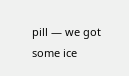pill — we got some ice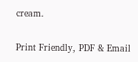cream.

Print Friendly, PDF & Email